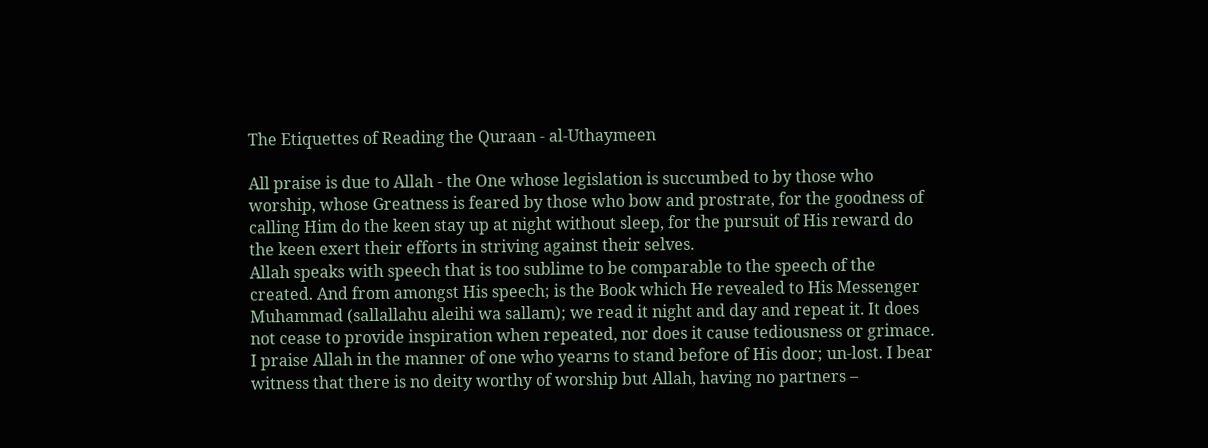The Etiquettes of Reading the Quraan - al-Uthaymeen

All praise is due to Allah - the One whose legislation is succumbed to by those who worship, whose Greatness is feared by those who bow and prostrate, for the goodness of calling Him do the keen stay up at night without sleep, for the pursuit of His reward do the keen exert their efforts in striving against their selves.
Allah speaks with speech that is too sublime to be comparable to the speech of the created. And from amongst His speech; is the Book which He revealed to His Messenger Muhammad (sallallahu aleihi wa sallam); we read it night and day and repeat it. It does not cease to provide inspiration when repeated, nor does it cause tediousness or grimace.
I praise Allah in the manner of one who yearns to stand before of His door; un-lost. I bear witness that there is no deity worthy of worship but Allah, having no partners –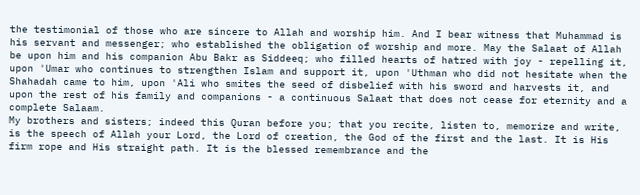the testimonial of those who are sincere to Allah and worship him. And I bear witness that Muhammad is his servant and messenger; who established the obligation of worship and more. May the Salaat of Allah be upon him and his companion Abu Bakr as Siddeeq; who filled hearts of hatred with joy - repelling it, upon 'Umar who continues to strengthen Islam and support it, upon 'Uthman who did not hesitate when the Shahadah came to him, upon 'Ali who smites the seed of disbelief with his sword and harvests it, and upon the rest of his family and companions - a continuous Salaat that does not cease for eternity and a complete Salaam.
My brothers and sisters; indeed this Quran before you; that you recite, listen to, memorize and write, is the speech of Allah your Lord, the Lord of creation, the God of the first and the last. It is His firm rope and His straight path. It is the blessed remembrance and the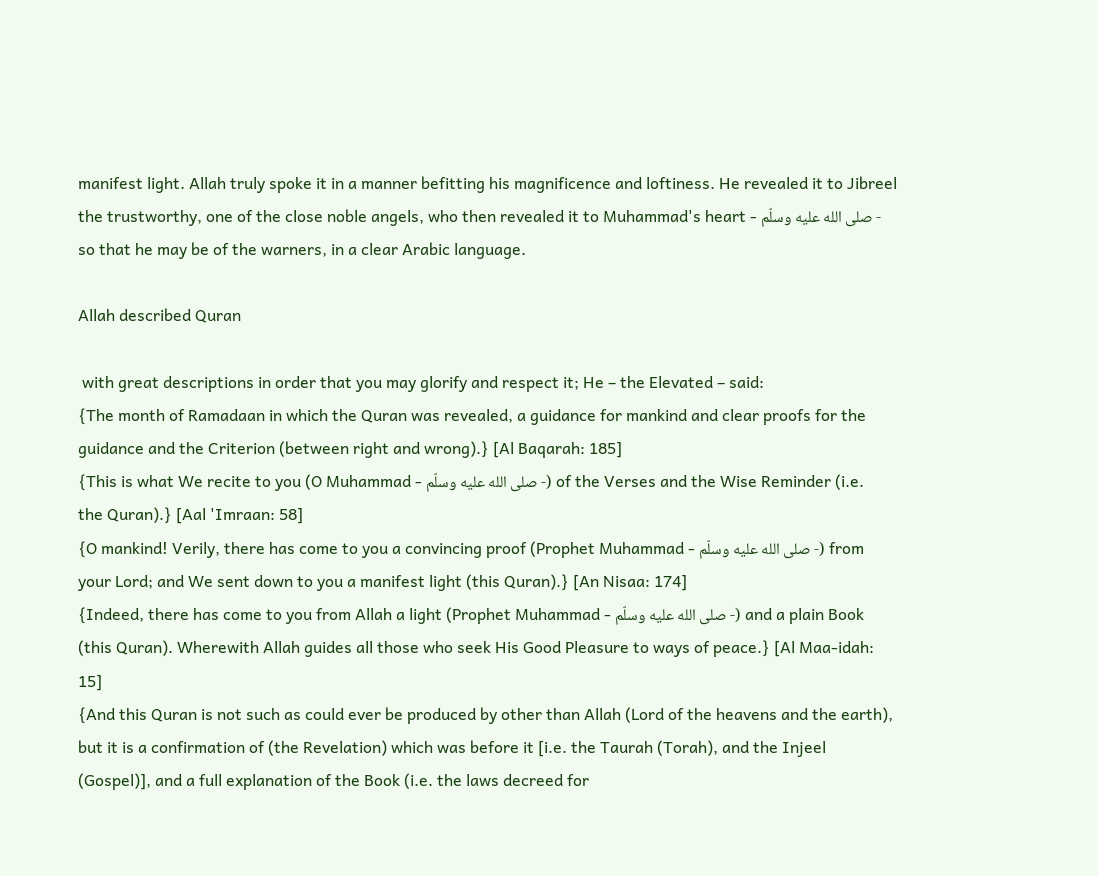manifest light. Allah truly spoke it in a manner befitting his magnificence and loftiness. He revealed it to Jibreel the trustworthy, one of the close noble angels, who then revealed it to Muhammad's heart - صلى الله عليه وسلّم - so that he may be of the warners, in a clear Arabic language.

Allah described Quran

 with great descriptions in order that you may glorify and respect it; He – the Elevated – said:
{The month of Ramadaan in which the Quran was revealed, a guidance for mankind and clear proofs for the guidance and the Criterion (between right and wrong).} [Al Baqarah: 185]
{This is what We recite to you (O Muhammad - صلى الله عليه وسلّم -) of the Verses and the Wise Reminder (i.e. the Quran).} [Aal 'Imraan: 58]
{O mankind! Verily, there has come to you a convincing proof (Prophet Muhammad - صلى الله عليه وسلّم -) from your Lord; and We sent down to you a manifest light (this Quran).} [An Nisaa: 174]
{Indeed, there has come to you from Allah a light (Prophet Muhammad - صلى الله عليه وسلّم -) and a plain Book (this Quran). Wherewith Allah guides all those who seek His Good Pleasure to ways of peace.} [Al Maa-idah: 15]
{And this Quran is not such as could ever be produced by other than Allah (Lord of the heavens and the earth), but it is a confirmation of (the Revelation) which was before it [i.e. the Taurah (Torah), and the Injeel (Gospel)], and a full explanation of the Book (i.e. the laws decreed for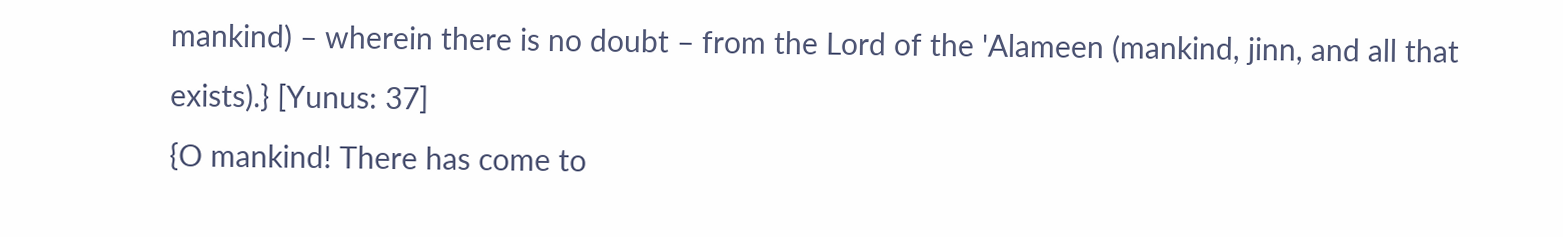mankind) – wherein there is no doubt – from the Lord of the 'Alameen (mankind, jinn, and all that exists).} [Yunus: 37]
{O mankind! There has come to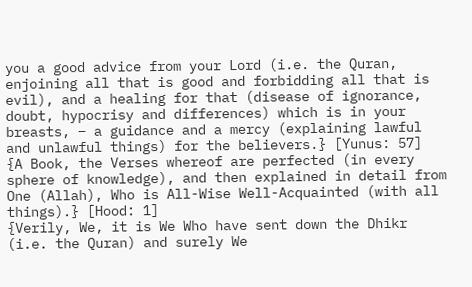you a good advice from your Lord (i.e. the Quran, enjoining all that is good and forbidding all that is evil), and a healing for that (disease of ignorance, doubt, hypocrisy and differences) which is in your breasts, – a guidance and a mercy (explaining lawful and unlawful things) for the believers.} [Yunus: 57]
{A Book, the Verses whereof are perfected (in every sphere of knowledge), and then explained in detail from One (Allah), Who is All-Wise Well-Acquainted (with all things).} [Hood: 1]
{Verily, We, it is We Who have sent down the Dhikr (i.e. the Quran) and surely We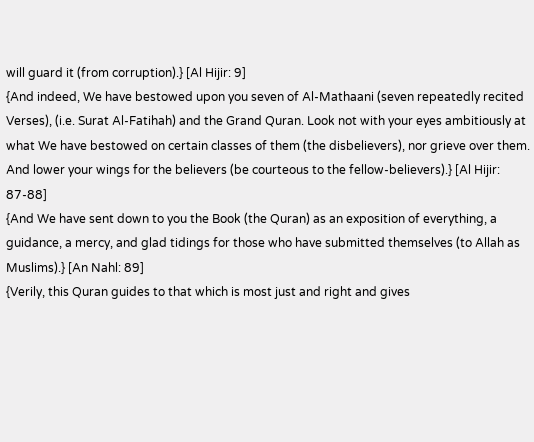will guard it (from corruption).} [Al Hijir: 9]
{And indeed, We have bestowed upon you seven of Al-Mathaani (seven repeatedly recited Verses), (i.e. Surat Al-Fatihah) and the Grand Quran. Look not with your eyes ambitiously at what We have bestowed on certain classes of them (the disbelievers), nor grieve over them. And lower your wings for the believers (be courteous to the fellow-believers).} [Al Hijir: 87-88]
{And We have sent down to you the Book (the Quran) as an exposition of everything, a guidance, a mercy, and glad tidings for those who have submitted themselves (to Allah as Muslims).} [An Nahl: 89]
{Verily, this Quran guides to that which is most just and right and gives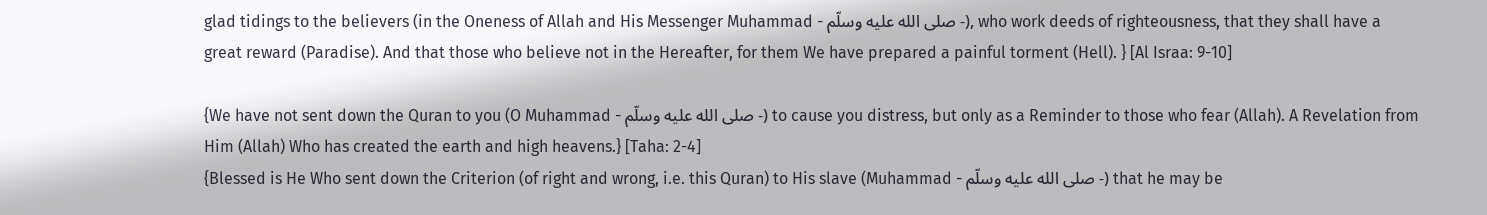glad tidings to the believers (in the Oneness of Allah and His Messenger Muhammad - صلى الله عليه وسلّم -), who work deeds of righteousness, that they shall have a great reward (Paradise). And that those who believe not in the Hereafter, for them We have prepared a painful torment (Hell). } [Al Israa: 9-10]

{We have not sent down the Quran to you (O Muhammad - صلى الله عليه وسلّم -) to cause you distress, but only as a Reminder to those who fear (Allah). A Revelation from Him (Allah) Who has created the earth and high heavens.} [Taha: 2-4]
{Blessed is He Who sent down the Criterion (of right and wrong, i.e. this Quran) to His slave (Muhammad - صلى الله عليه وسلّم -) that he may be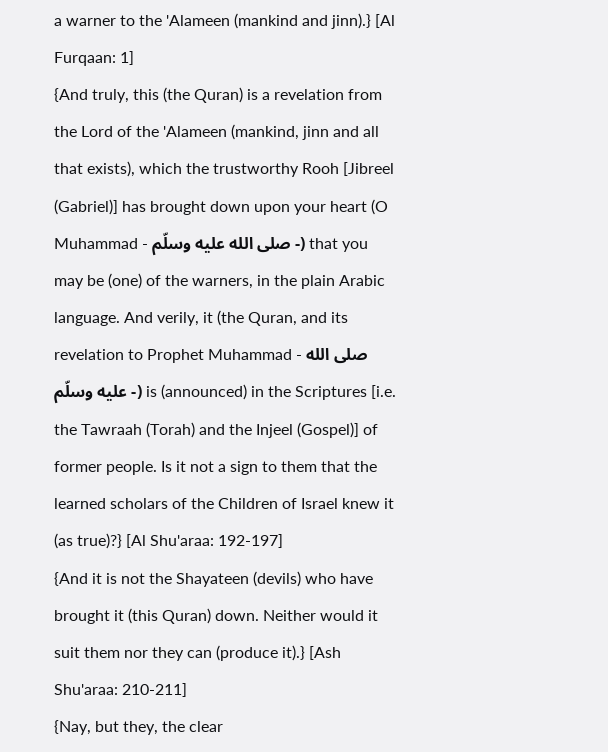a warner to the 'Alameen (mankind and jinn).} [Al Furqaan: 1]
{And truly, this (the Quran) is a revelation from the Lord of the 'Alameen (mankind, jinn and all that exists), which the trustworthy Rooh [Jibreel (Gabriel)] has brought down upon your heart (O Muhammad - صلى الله عليه وسلّم -) that you may be (one) of the warners, in the plain Arabic language. And verily, it (the Quran, and its revelation to Prophet Muhammad - صلى الله عليه وسلّم -) is (announced) in the Scriptures [i.e. the Tawraah (Torah) and the Injeel (Gospel)] of former people. Is it not a sign to them that the learned scholars of the Children of Israel knew it (as true)?} [Al Shu'araa: 192-197]
{And it is not the Shayateen (devils) who have brought it (this Quran) down. Neither would it suit them nor they can (produce it).} [Ash Shu'araa: 210-211]
{Nay, but they, the clear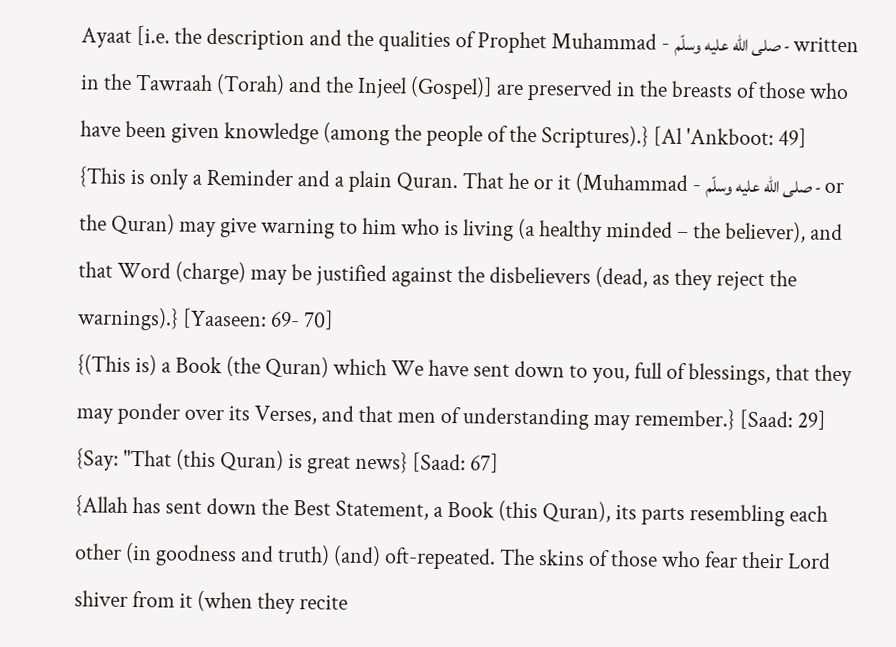Ayaat [i.e. the description and the qualities of Prophet Muhammad - صلى الله عليه وسلّم - written in the Tawraah (Torah) and the Injeel (Gospel)] are preserved in the breasts of those who have been given knowledge (among the people of the Scriptures).} [Al 'Ankboot: 49]
{This is only a Reminder and a plain Quran. That he or it (Muhammad - صلى الله عليه وسلّم - or the Quran) may give warning to him who is living (a healthy minded – the believer), and that Word (charge) may be justified against the disbelievers (dead, as they reject the warnings).} [Yaaseen: 69- 70]
{(This is) a Book (the Quran) which We have sent down to you, full of blessings, that they may ponder over its Verses, and that men of understanding may remember.} [Saad: 29]
{Say: "That (this Quran) is great news} [Saad: 67]
{Allah has sent down the Best Statement, a Book (this Quran), its parts resembling each other (in goodness and truth) (and) oft-repeated. The skins of those who fear their Lord shiver from it (when they recite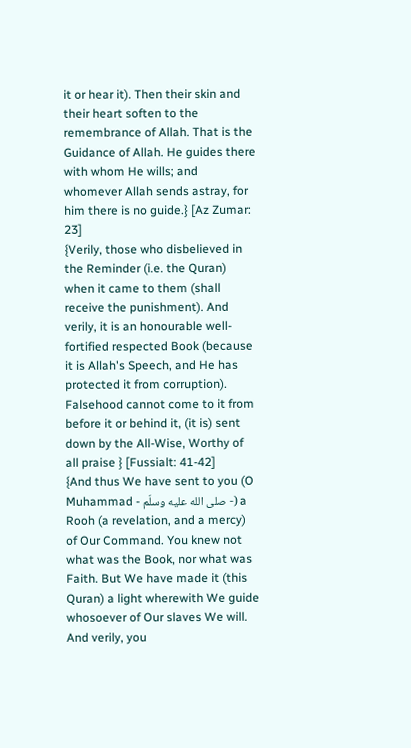it or hear it). Then their skin and their heart soften to the remembrance of Allah. That is the Guidance of Allah. He guides there with whom He wills; and whomever Allah sends astray, for him there is no guide.} [Az Zumar: 23]
{Verily, those who disbelieved in the Reminder (i.e. the Quran) when it came to them (shall receive the punishment). And verily, it is an honourable well-fortified respected Book (because it is Allah's Speech, and He has protected it from corruption). Falsehood cannot come to it from before it or behind it, (it is) sent down by the All-Wise, Worthy of all praise } [Fussialt: 41-42]
{And thus We have sent to you (O Muhammad - صلى الله عليه وسلّم -) a Rooh (a revelation, and a mercy) of Our Command. You knew not what was the Book, nor what was Faith. But We have made it (this Quran) a light wherewith We guide whosoever of Our slaves We will. And verily, you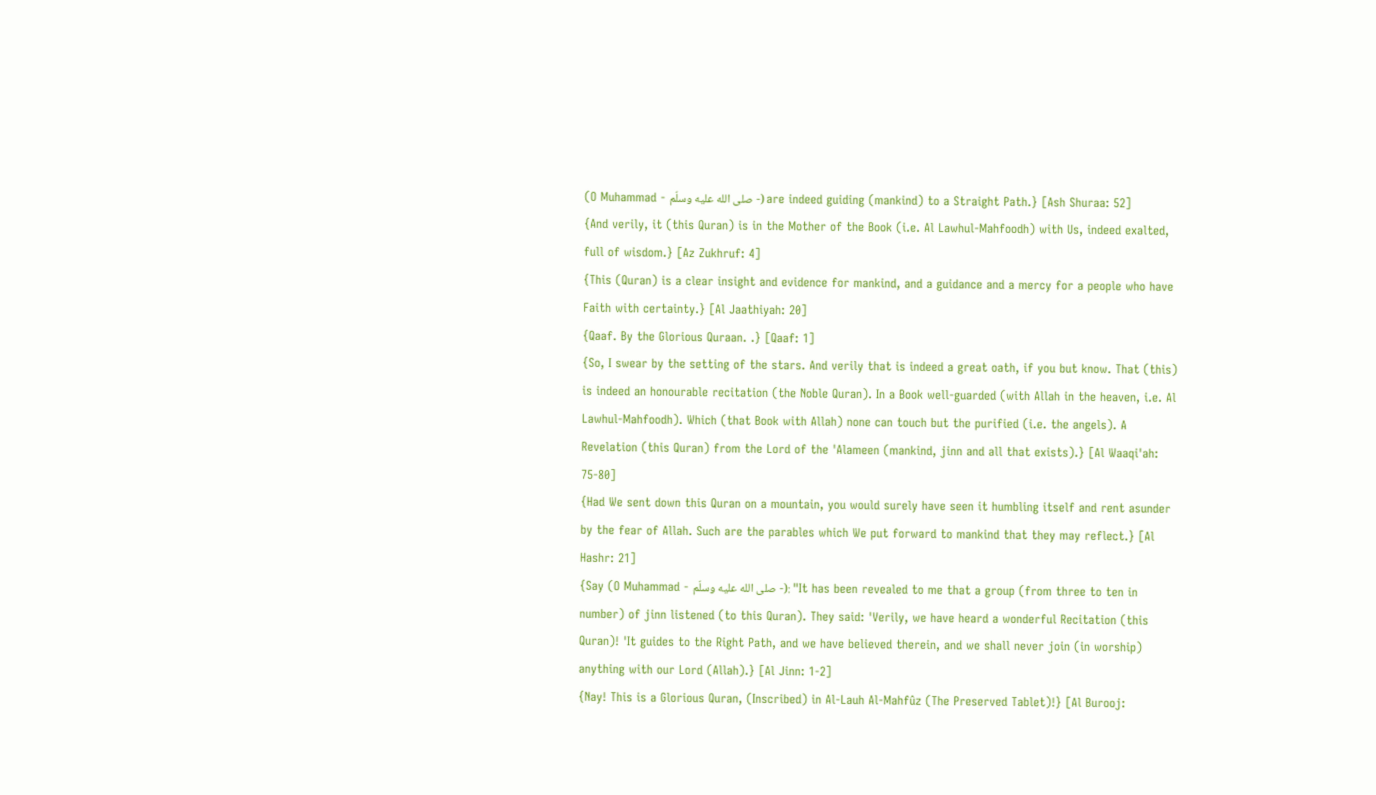(O Muhammad - صلى الله عليه وسلّم -) are indeed guiding (mankind) to a Straight Path.} [Ash Shuraa: 52]
{And verily, it (this Quran) is in the Mother of the Book (i.e. Al Lawhul-Mahfoodh) with Us, indeed exalted, full of wisdom.} [Az Zukhruf: 4]
{This (Quran) is a clear insight and evidence for mankind, and a guidance and a mercy for a people who have Faith with certainty.} [Al Jaathiyah: 20]
{Qaaf. By the Glorious Quraan. .} [Qaaf: 1]
{So, I swear by the setting of the stars. And verily that is indeed a great oath, if you but know. That (this) is indeed an honourable recitation (the Noble Quran). In a Book well-guarded (with Allah in the heaven, i.e. Al Lawhul-Mahfoodh). Which (that Book with Allah) none can touch but the purified (i.e. the angels). A Revelation (this Quran) from the Lord of the 'Alameen (mankind, jinn and all that exists).} [Al Waaqi'ah: 75-80]
{Had We sent down this Quran on a mountain, you would surely have seen it humbling itself and rent asunder by the fear of Allah. Such are the parables which We put forward to mankind that they may reflect.} [Al Hashr: 21]
{Say (O Muhammad - صلى الله عليه وسلّم -): "It has been revealed to me that a group (from three to ten in number) of jinn listened (to this Quran). They said: 'Verily, we have heard a wonderful Recitation (this Quran)! 'It guides to the Right Path, and we have believed therein, and we shall never join (in worship) anything with our Lord (Allah).} [Al Jinn: 1-2]
{Nay! This is a Glorious Quran, (Inscribed) in Al-Lauh Al-Mahfûz (The Preserved Tablet)!} [Al Burooj: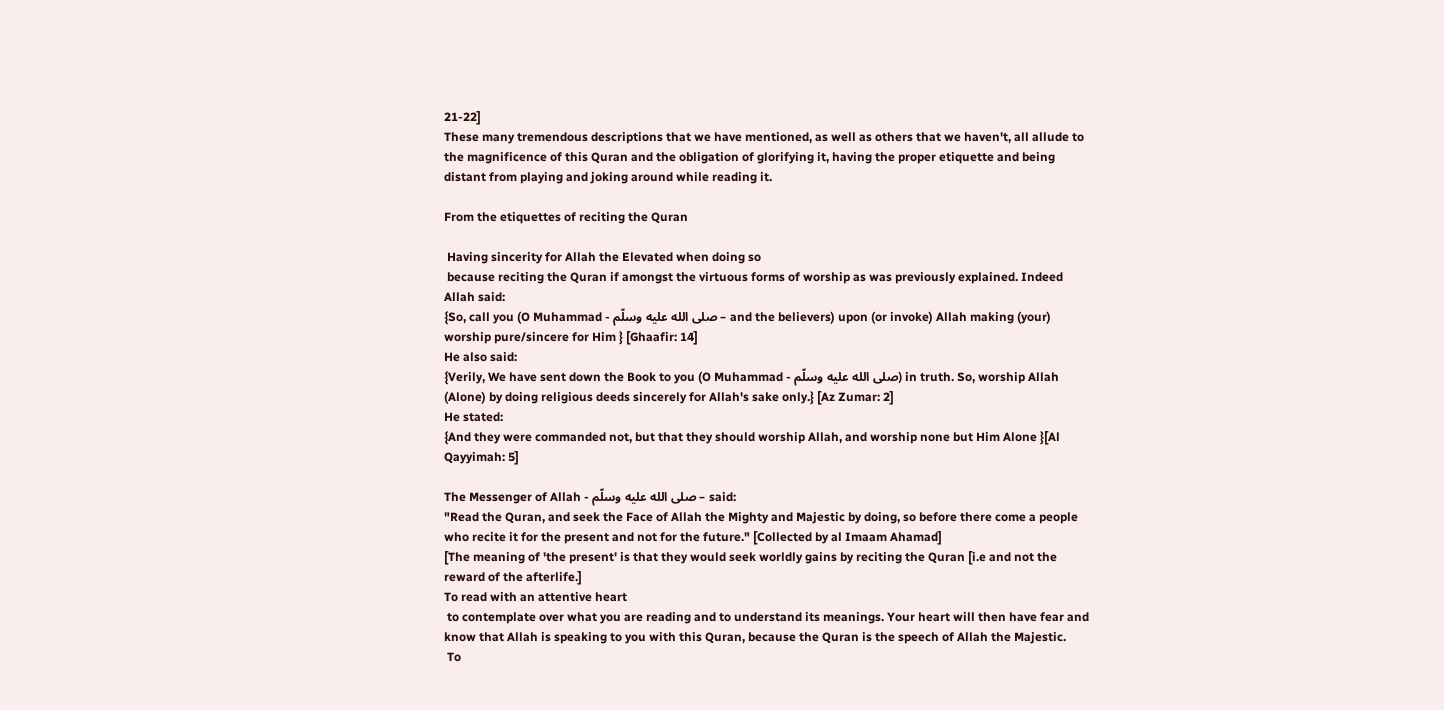21-22]
These many tremendous descriptions that we have mentioned, as well as others that we haven't, all allude to the magnificence of this Quran and the obligation of glorifying it, having the proper etiquette and being distant from playing and joking around while reading it.

From the etiquettes of reciting the Quran

 Having sincerity for Allah the Elevated when doing so
 because reciting the Quran if amongst the virtuous forms of worship as was previously explained. Indeed Allah said:
{So, call you (O Muhammad - صلى الله عليه وسلّم – and the believers) upon (or invoke) Allah making (your) worship pure/sincere for Him } [Ghaafir: 14]
He also said:
{Verily, We have sent down the Book to you (O Muhammad - صلى الله عليه وسلّم) in truth. So, worship Allah (Alone) by doing religious deeds sincerely for Allah's sake only.} [Az Zumar: 2]
He stated:
{And they were commanded not, but that they should worship Allah, and worship none but Him Alone }[Al Qayyimah: 5]

The Messenger of Allah - صلى الله عليه وسلّم – said:
"Read the Quran, and seek the Face of Allah the Mighty and Majestic by doing, so before there come a people who recite it for the present and not for the future." [Collected by al Imaam Ahamad]
[The meaning of 'the present' is that they would seek worldly gains by reciting the Quran [i.e and not the reward of the afterlife.]
To read with an attentive heart
 to contemplate over what you are reading and to understand its meanings. Your heart will then have fear and know that Allah is speaking to you with this Quran, because the Quran is the speech of Allah the Majestic.
 To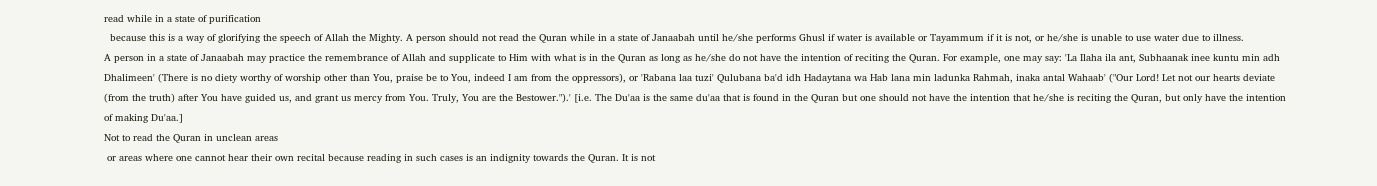read while in a state of purification
  because this is a way of glorifying the speech of Allah the Mighty. A person should not read the Quran while in a state of Janaabah until he/she performs Ghusl if water is available or Tayammum if it is not, or he/she is unable to use water due to illness.
A person in a state of Janaabah may practice the remembrance of Allah and supplicate to Him with what is in the Quran as long as he/she do not have the intention of reciting the Quran. For example, one may say: 'La Ilaha ila ant, Subhaanak inee kuntu min adh Dhalimeen' (There is no diety worthy of worship other than You, praise be to You, indeed I am from the oppressors), or 'Rabana laa tuzi' Qulubana ba'd idh Hadaytana wa Hab lana min ladunka Rahmah, inaka antal Wahaab' ("Our Lord! Let not our hearts deviate (from the truth) after You have guided us, and grant us mercy from You. Truly, You are the Bestower.").' [i.e. The Du'aa is the same du'aa that is found in the Quran but one should not have the intention that he/she is reciting the Quran, but only have the intention of making Du'aa.]
Not to read the Quran in unclean areas
 or areas where one cannot hear their own recital because reading in such cases is an indignity towards the Quran. It is not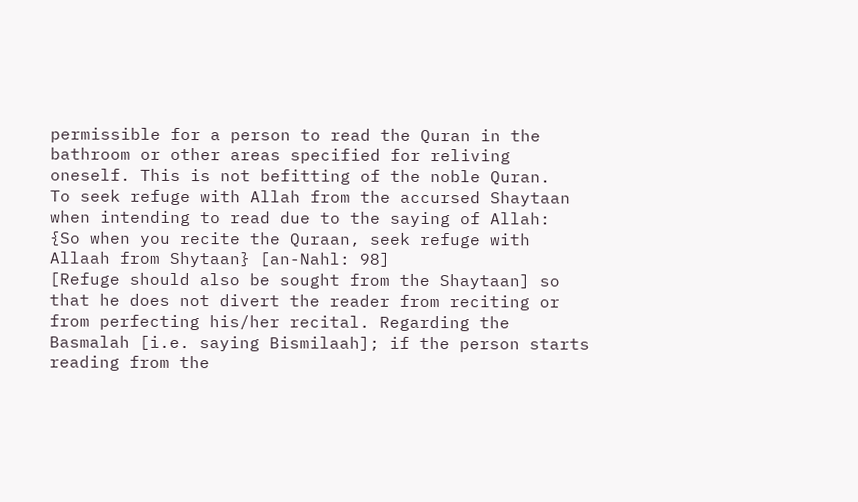permissible for a person to read the Quran in the bathroom or other areas specified for reliving oneself. This is not befitting of the noble Quran.
To seek refuge with Allah from the accursed Shaytaan
when intending to read due to the saying of Allah:
{So when you recite the Quraan, seek refuge with Allaah from Shytaan} [an-Nahl: 98]
[Refuge should also be sought from the Shaytaan] so that he does not divert the reader from reciting or from perfecting his/her recital. Regarding the Basmalah [i.e. saying Bismilaah]; if the person starts reading from the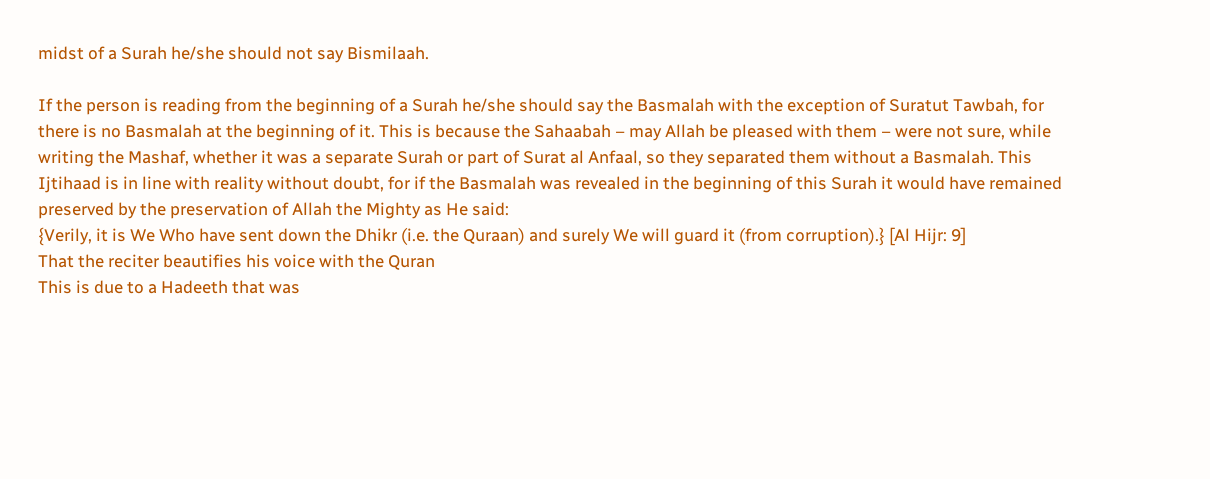midst of a Surah he/she should not say Bismilaah.

If the person is reading from the beginning of a Surah he/she should say the Basmalah with the exception of Suratut Tawbah, for there is no Basmalah at the beginning of it. This is because the Sahaabah – may Allah be pleased with them – were not sure, while writing the Mashaf, whether it was a separate Surah or part of Surat al Anfaal, so they separated them without a Basmalah. This Ijtihaad is in line with reality without doubt, for if the Basmalah was revealed in the beginning of this Surah it would have remained preserved by the preservation of Allah the Mighty as He said:
{Verily, it is We Who have sent down the Dhikr (i.e. the Quraan) and surely We will guard it (from corruption).} [Al Hijr: 9]
That the reciter beautifies his voice with the Quran
This is due to a Hadeeth that was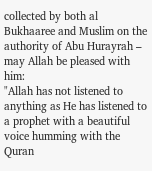collected by both al Bukhaaree and Muslim on the authority of Abu Hurayrah – may Allah be pleased with him:
"Allah has not listened to anything as He has listened to a prophet with a beautiful voice humming with the Quran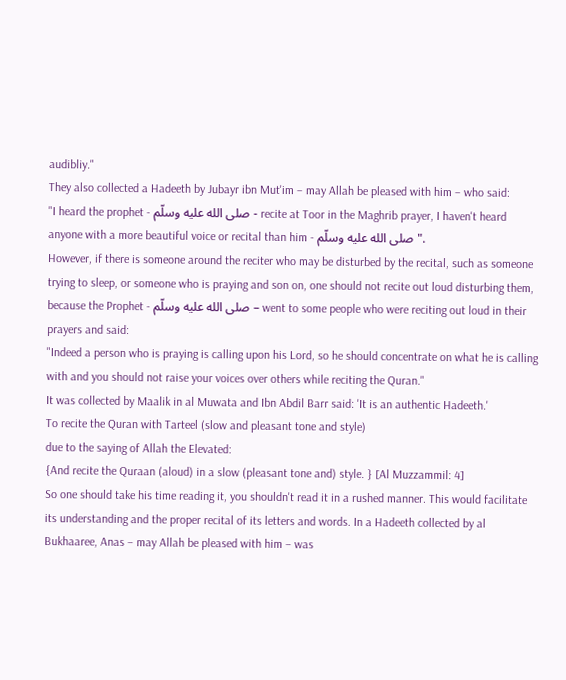audibliy."
They also collected a Hadeeth by Jubayr ibn Mut'im – may Allah be pleased with him – who said:
"I heard the prophet - صلى الله عليه وسلّم - recite at Toor in the Maghrib prayer, I haven't heard anyone with a more beautiful voice or recital than him - صلى الله عليه وسلّم".
However, if there is someone around the reciter who may be disturbed by the recital, such as someone trying to sleep, or someone who is praying and son on, one should not recite out loud disturbing them, because the Prophet - صلى الله عليه وسلّم – went to some people who were reciting out loud in their prayers and said:
"Indeed a person who is praying is calling upon his Lord, so he should concentrate on what he is calling with and you should not raise your voices over others while reciting the Quran."
It was collected by Maalik in al Muwata and Ibn Abdil Barr said: 'It is an authentic Hadeeth.'
To recite the Quran with Tarteel (slow and pleasant tone and style)
due to the saying of Allah the Elevated:
{And recite the Quraan (aloud) in a slow (pleasant tone and) style. } [Al Muzzammil: 4]
So one should take his time reading it, you shouldn't read it in a rushed manner. This would facilitate its understanding and the proper recital of its letters and words. In a Hadeeth collected by al Bukhaaree, Anas – may Allah be pleased with him – was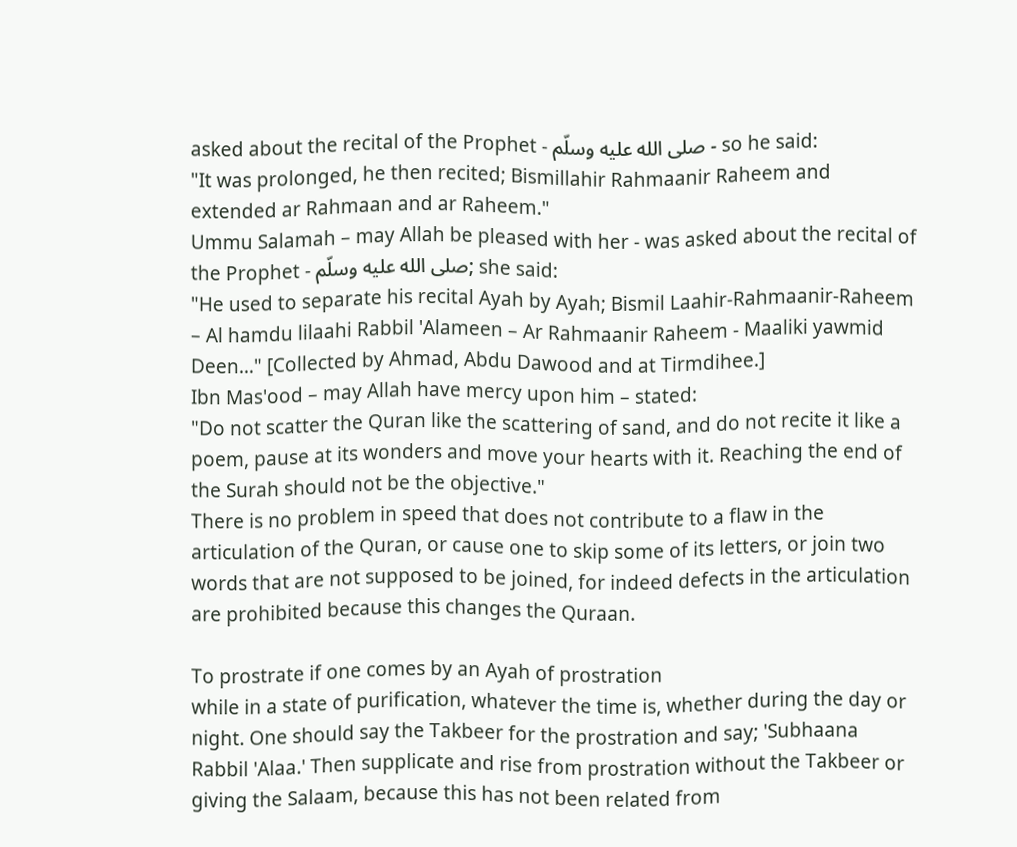asked about the recital of the Prophet - صلى الله عليه وسلّم - so he said:
"It was prolonged, he then recited; Bismillahir Rahmaanir Raheem and extended ar Rahmaan and ar Raheem."
Ummu Salamah – may Allah be pleased with her - was asked about the recital of the Prophet - صلى الله عليه وسلّم; she said:
"He used to separate his recital Ayah by Ayah; Bismil Laahir-Rahmaanir-Raheem – Al hamdu lilaahi Rabbil 'Alameen – Ar Rahmaanir Raheem - Maaliki yawmid Deen…" [Collected by Ahmad, Abdu Dawood and at Tirmdihee.]
Ibn Mas'ood – may Allah have mercy upon him – stated:
"Do not scatter the Quran like the scattering of sand, and do not recite it like a poem, pause at its wonders and move your hearts with it. Reaching the end of the Surah should not be the objective."
There is no problem in speed that does not contribute to a flaw in the articulation of the Quran, or cause one to skip some of its letters, or join two words that are not supposed to be joined, for indeed defects in the articulation are prohibited because this changes the Quraan.

To prostrate if one comes by an Ayah of prostration
while in a state of purification, whatever the time is, whether during the day or night. One should say the Takbeer for the prostration and say; 'Subhaana Rabbil 'Alaa.' Then supplicate and rise from prostration without the Takbeer or giving the Salaam, because this has not been related from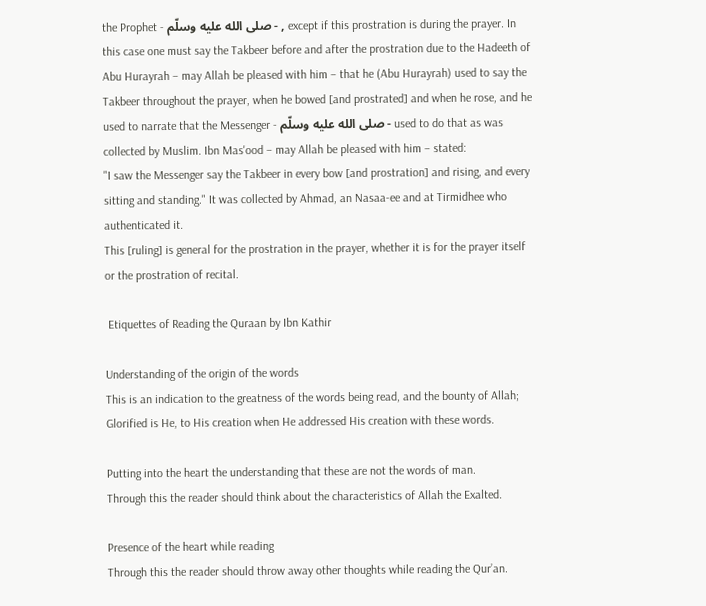the Prophet - صلى الله عليه وسلّم - , except if this prostration is during the prayer. In this case one must say the Takbeer before and after the prostration due to the Hadeeth of Abu Hurayrah – may Allah be pleased with him – that he (Abu Hurayrah) used to say the Takbeer throughout the prayer, when he bowed [and prostrated] and when he rose, and he used to narrate that the Messenger - صلى الله عليه وسلّم - used to do that as was collected by Muslim. Ibn Mas'ood – may Allah be pleased with him – stated:
"I saw the Messenger say the Takbeer in every bow [and prostration] and rising, and every sitting and standing." It was collected by Ahmad, an Nasaa-ee and at Tirmidhee who authenticated it.
This [ruling] is general for the prostration in the prayer, whether it is for the prayer itself or the prostration of recital.

 Etiquettes of Reading the Quraan by Ibn Kathir

Understanding of the origin of the words
This is an indication to the greatness of the words being read, and the bounty of Allah; Glorified is He, to His creation when He addressed His creation with these words.

Putting into the heart the understanding that these are not the words of man.
Through this the reader should think about the characteristics of Allah the Exalted.

Presence of the heart while reading
Through this the reader should throw away other thoughts while reading the Qur’an.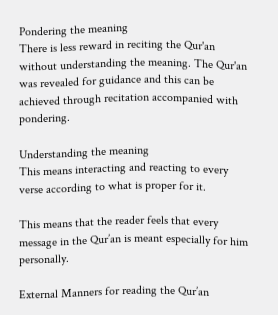Pondering the meaning
There is less reward in reciting the Qur'an without understanding the meaning. The Qur'an was revealed for guidance and this can be achieved through recitation accompanied with pondering.

Understanding the meaning
This means interacting and reacting to every verse according to what is proper for it.

This means that the reader feels that every message in the Qur’an is meant especially for him personally.

External Manners for reading the Qur’an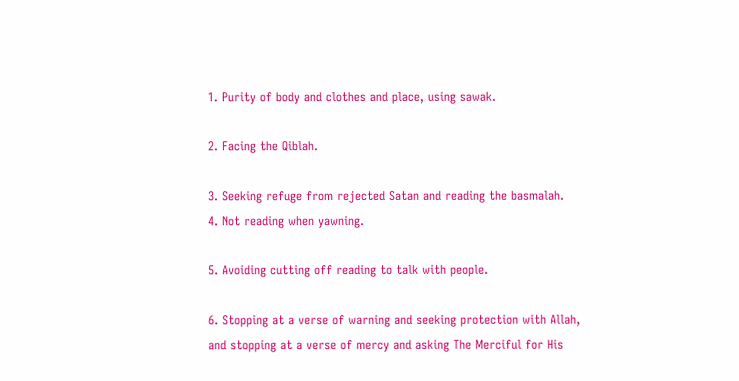1. Purity of body and clothes and place, using sawak.

2. Facing the Qiblah.

3. Seeking refuge from rejected Satan and reading the basmalah.
4. Not reading when yawning.

5. Avoiding cutting off reading to talk with people.

6. Stopping at a verse of warning and seeking protection with Allah, and stopping at a verse of mercy and asking The Merciful for His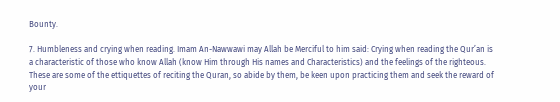Bounty.

7. Humbleness and crying when reading. Imam An-Nawwawi may Allah be Merciful to him said: Crying when reading the Qur’an is a characteristic of those who know Allah (know Him through His names and Characteristics) and the feelings of the righteous.
These are some of the ettiquettes of reciting the Quran, so abide by them, be keen upon practicing them and seek the reward of your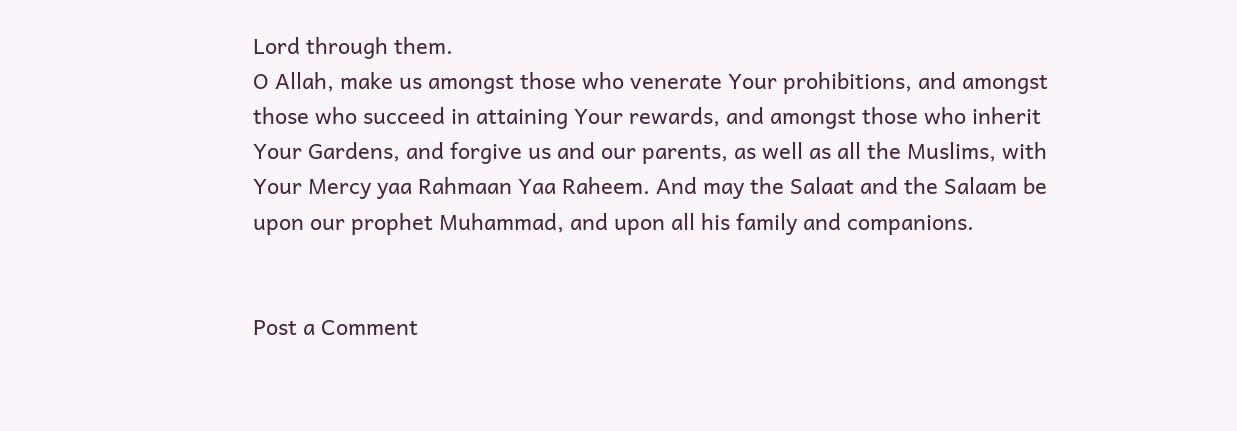Lord through them.
O Allah, make us amongst those who venerate Your prohibitions, and amongst those who succeed in attaining Your rewards, and amongst those who inherit Your Gardens, and forgive us and our parents, as well as all the Muslims, with Your Mercy yaa Rahmaan Yaa Raheem. And may the Salaat and the Salaam be upon our prophet Muhammad, and upon all his family and companions.


Post a Comment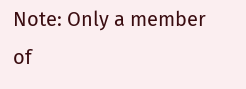Note: Only a member of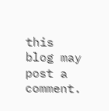this blog may post a comment.